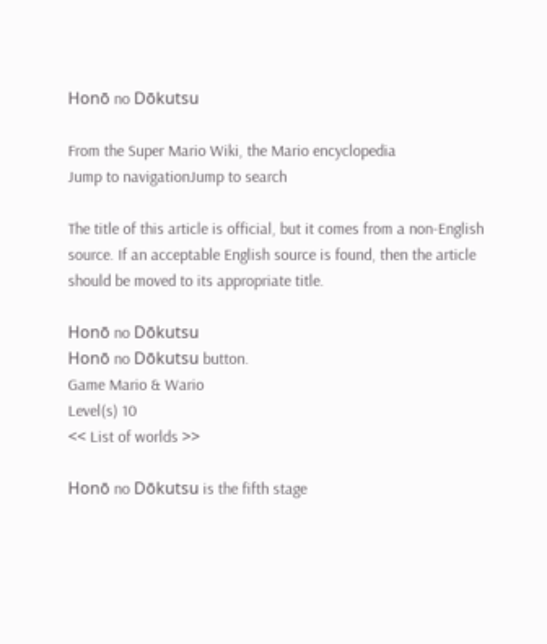Honō no Dōkutsu

From the Super Mario Wiki, the Mario encyclopedia
Jump to navigationJump to search

The title of this article is official, but it comes from a non-English source. If an acceptable English source is found, then the article should be moved to its appropriate title.

Honō no Dōkutsu
Honō no Dōkutsu button.
Game Mario & Wario
Level(s) 10
<< List of worlds >>

Honō no Dōkutsu is the fifth stage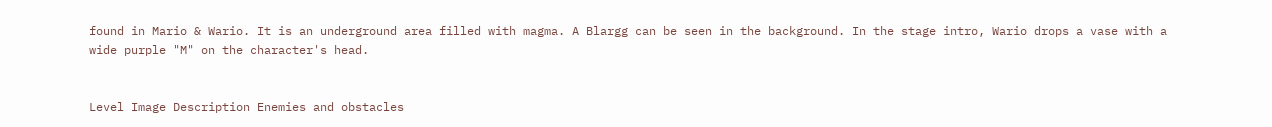found in Mario & Wario. It is an underground area filled with magma. A Blargg can be seen in the background. In the stage intro, Wario drops a vase with a wide purple "M" on the character's head.


Level Image Description Enemies and obstacles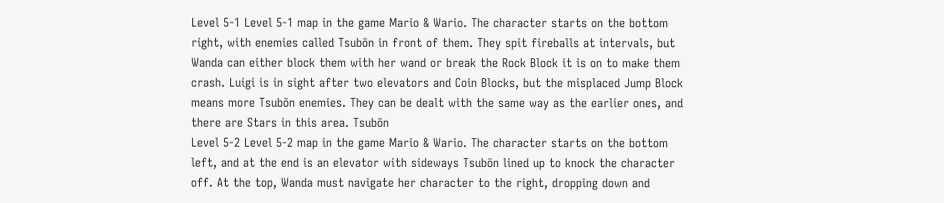Level 5-1 Level 5-1 map in the game Mario & Wario. The character starts on the bottom right, with enemies called Tsubōn in front of them. They spit fireballs at intervals, but Wanda can either block them with her wand or break the Rock Block it is on to make them crash. Luigi is in sight after two elevators and Coin Blocks, but the misplaced Jump Block means more Tsubōn enemies. They can be dealt with the same way as the earlier ones, and there are Stars in this area. Tsubōn
Level 5-2 Level 5-2 map in the game Mario & Wario. The character starts on the bottom left, and at the end is an elevator with sideways Tsubōn lined up to knock the character off. At the top, Wanda must navigate her character to the right, dropping down and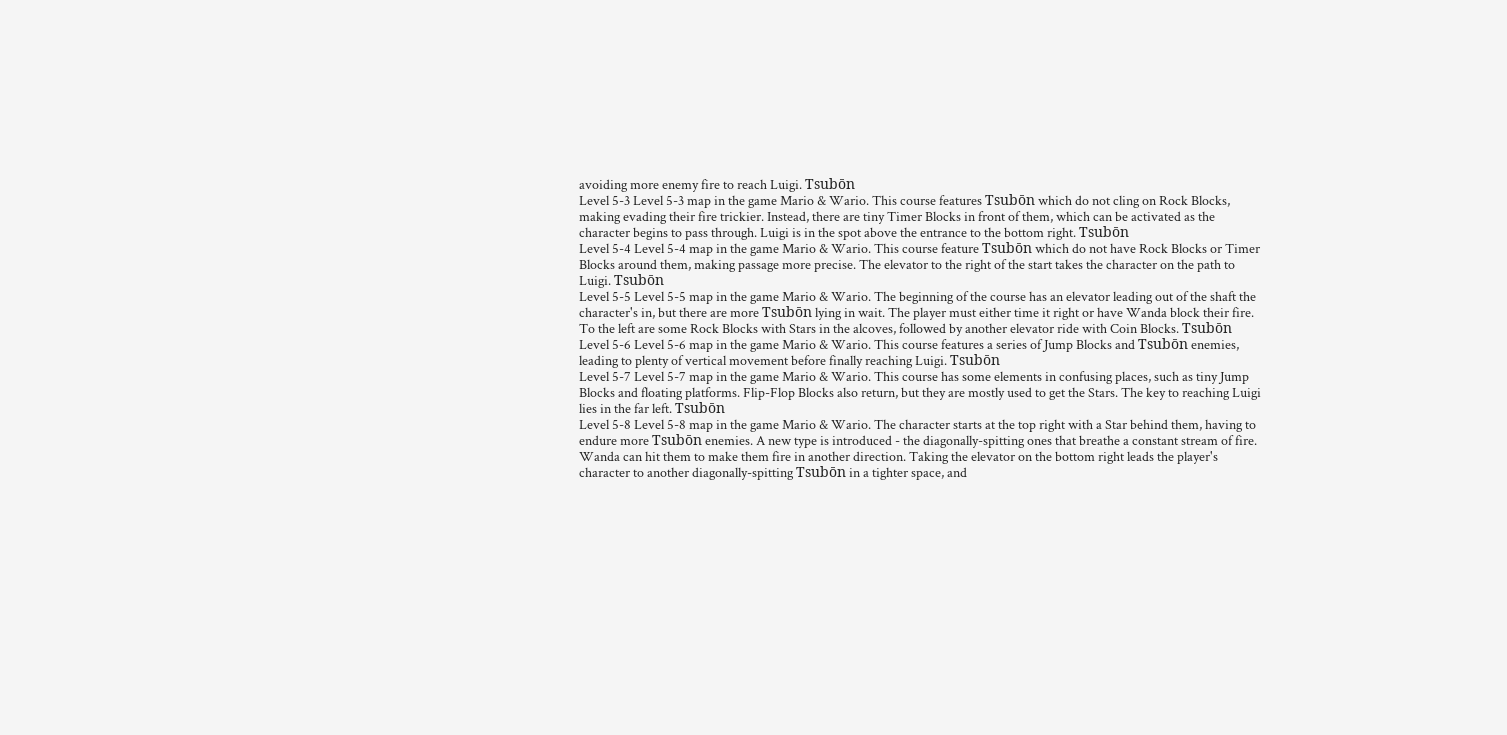avoiding more enemy fire to reach Luigi. Tsubōn
Level 5-3 Level 5-3 map in the game Mario & Wario. This course features Tsubōn which do not cling on Rock Blocks, making evading their fire trickier. Instead, there are tiny Timer Blocks in front of them, which can be activated as the character begins to pass through. Luigi is in the spot above the entrance to the bottom right. Tsubōn
Level 5-4 Level 5-4 map in the game Mario & Wario. This course feature Tsubōn which do not have Rock Blocks or Timer Blocks around them, making passage more precise. The elevator to the right of the start takes the character on the path to Luigi. Tsubōn
Level 5-5 Level 5-5 map in the game Mario & Wario. The beginning of the course has an elevator leading out of the shaft the character's in, but there are more Tsubōn lying in wait. The player must either time it right or have Wanda block their fire. To the left are some Rock Blocks with Stars in the alcoves, followed by another elevator ride with Coin Blocks. Tsubōn
Level 5-6 Level 5-6 map in the game Mario & Wario. This course features a series of Jump Blocks and Tsubōn enemies, leading to plenty of vertical movement before finally reaching Luigi. Tsubōn
Level 5-7 Level 5-7 map in the game Mario & Wario. This course has some elements in confusing places, such as tiny Jump Blocks and floating platforms. Flip-Flop Blocks also return, but they are mostly used to get the Stars. The key to reaching Luigi lies in the far left. Tsubōn
Level 5-8 Level 5-8 map in the game Mario & Wario. The character starts at the top right with a Star behind them, having to endure more Tsubōn enemies. A new type is introduced - the diagonally-spitting ones that breathe a constant stream of fire. Wanda can hit them to make them fire in another direction. Taking the elevator on the bottom right leads the player's character to another diagonally-spitting Tsubōn in a tighter space, and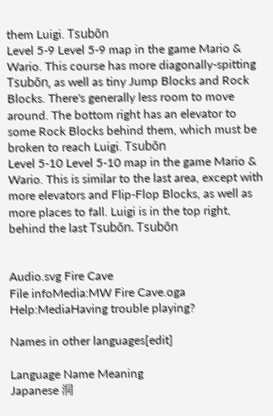them Luigi. Tsubōn
Level 5-9 Level 5-9 map in the game Mario & Wario. This course has more diagonally-spitting Tsubōn, as well as tiny Jump Blocks and Rock Blocks. There's generally less room to move around. The bottom right has an elevator to some Rock Blocks behind them, which must be broken to reach Luigi. Tsubōn
Level 5-10 Level 5-10 map in the game Mario & Wario. This is similar to the last area, except with more elevators and Flip-Flop Blocks, as well as more places to fall. Luigi is in the top right, behind the last Tsubōn. Tsubōn


Audio.svg Fire Cave
File infoMedia:MW Fire Cave.oga
Help:MediaHaving trouble playing?

Names in other languages[edit]

Language Name Meaning
Japanese 洞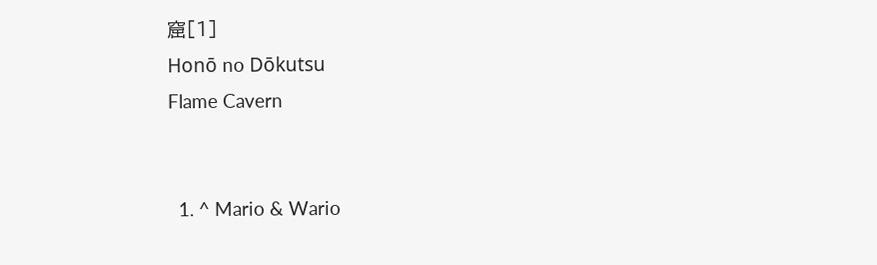窟[1]
Honō no Dōkutsu
Flame Cavern


  1. ^ Mario & Wario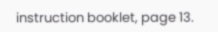instruction booklet, page 13.